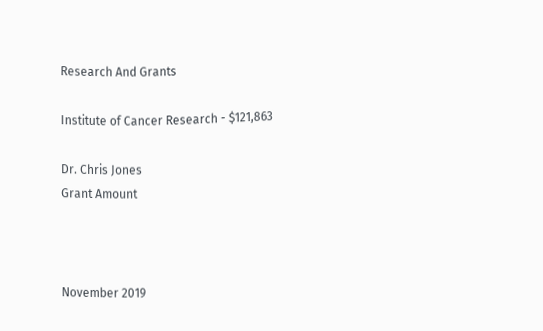Research And Grants

Institute of Cancer Research - $121,863

Dr. Chris Jones
Grant Amount



November 2019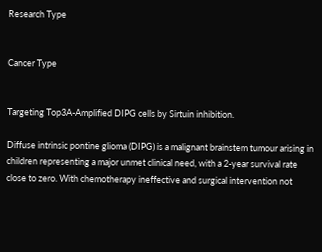Research Type


Cancer Type


Targeting Top3A-Amplified DIPG cells by Sirtuin inhibition.

Diffuse intrinsic pontine glioma (DIPG) is a malignant brainstem tumour arising in children representing a major unmet clinical need, with a 2-year survival rate close to zero. With chemotherapy ineffective and surgical intervention not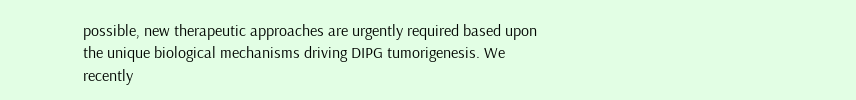possible, new therapeutic approaches are urgently required based upon the unique biological mechanisms driving DIPG tumorigenesis. We recently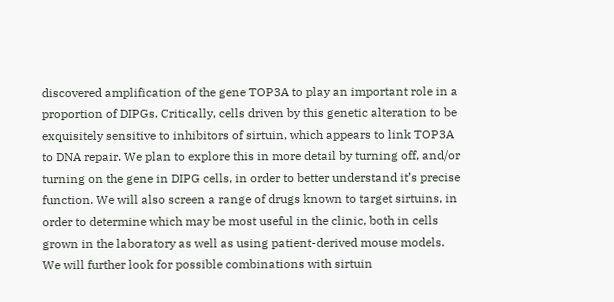discovered amplification of the gene TOP3A to play an important role in a proportion of DIPGs. Critically, cells driven by this genetic alteration to be exquisitely sensitive to inhibitors of sirtuin, which appears to link TOP3A to DNA repair. We plan to explore this in more detail by turning off, and/or turning on the gene in DIPG cells, in order to better understand it’s precise function. We will also screen a range of drugs known to target sirtuins, in order to determine which may be most useful in the clinic, both in cells grown in the laboratory as well as using patient-derived mouse models. We will further look for possible combinations with sirtuin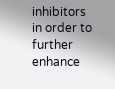inhibitors in order to further enhance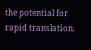the potential for rapid translation.